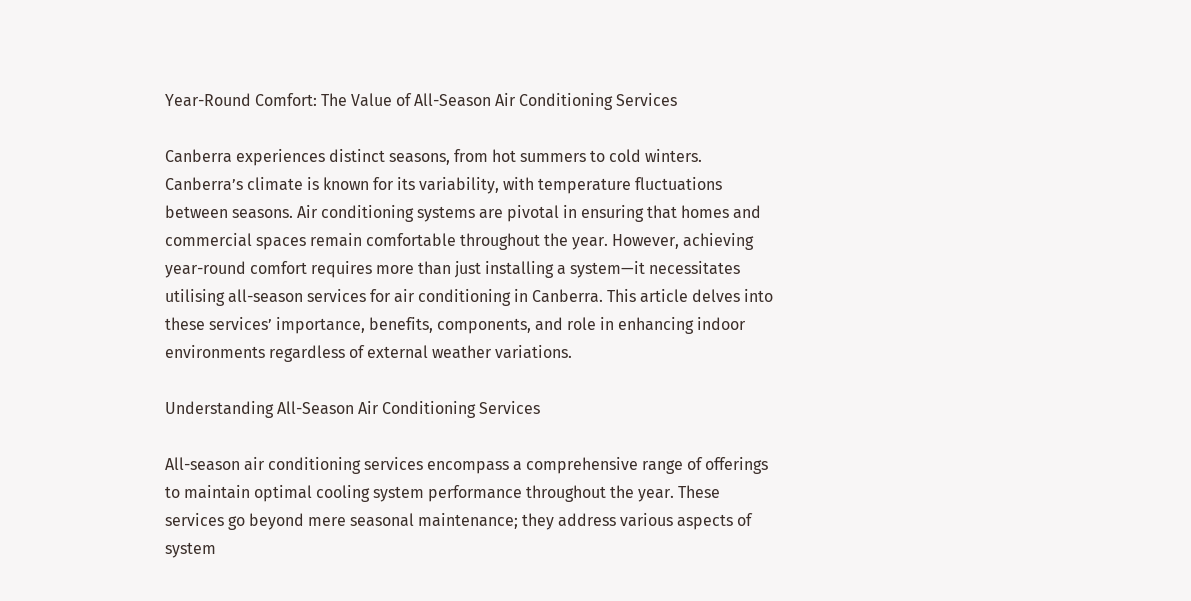Year-Round Comfort: The Value of All-Season Air Conditioning Services

Canberra experiences distinct seasons, from hot summers to cold winters. Canberra’s climate is known for its variability, with temperature fluctuations between seasons. Air conditioning systems are pivotal in ensuring that homes and commercial spaces remain comfortable throughout the year. However, achieving year-round comfort requires more than just installing a system—it necessitates utilising all-season services for air conditioning in Canberra. This article delves into these services’ importance, benefits, components, and role in enhancing indoor environments regardless of external weather variations.

Understanding All-Season Air Conditioning Services

All-season air conditioning services encompass a comprehensive range of offerings to maintain optimal cooling system performance throughout the year. These services go beyond mere seasonal maintenance; they address various aspects of system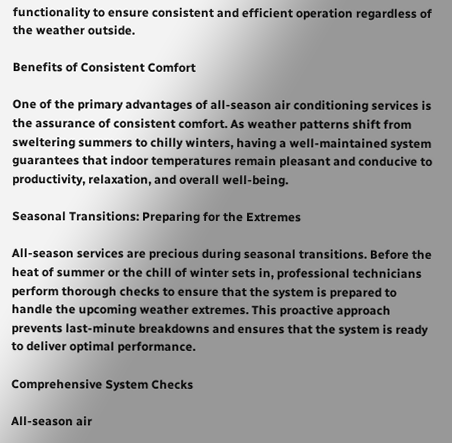functionality to ensure consistent and efficient operation regardless of the weather outside.

Benefits of Consistent Comfort

One of the primary advantages of all-season air conditioning services is the assurance of consistent comfort. As weather patterns shift from sweltering summers to chilly winters, having a well-maintained system guarantees that indoor temperatures remain pleasant and conducive to productivity, relaxation, and overall well-being.

Seasonal Transitions: Preparing for the Extremes

All-season services are precious during seasonal transitions. Before the heat of summer or the chill of winter sets in, professional technicians perform thorough checks to ensure that the system is prepared to handle the upcoming weather extremes. This proactive approach prevents last-minute breakdowns and ensures that the system is ready to deliver optimal performance.

Comprehensive System Checks

All-season air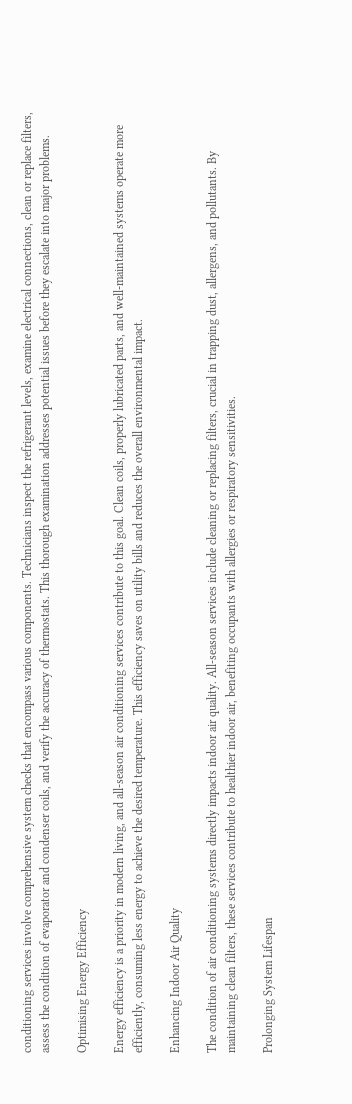conditioning services involve comprehensive system checks that encompass various components. Technicians inspect the refrigerant levels, examine electrical connections, clean or replace filters, assess the condition of evaporator and condenser coils, and verify the accuracy of thermostats. This thorough examination addresses potential issues before they escalate into major problems.

Optimising Energy Efficiency

Energy efficiency is a priority in modern living, and all-season air conditioning services contribute to this goal. Clean coils, properly lubricated parts, and well-maintained systems operate more efficiently, consuming less energy to achieve the desired temperature. This efficiency saves on utility bills and reduces the overall environmental impact.

Enhancing Indoor Air Quality

The condition of air conditioning systems directly impacts indoor air quality. All-season services include cleaning or replacing filters, crucial in trapping dust, allergens, and pollutants. By maintaining clean filters, these services contribute to healthier indoor air, benefiting occupants with allergies or respiratory sensitivities.

Prolonging System Lifespan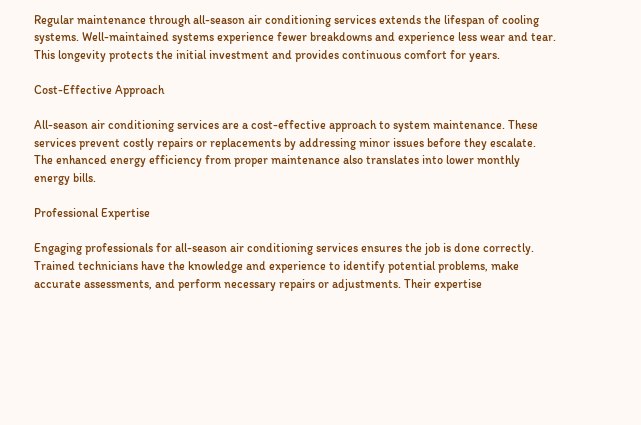Regular maintenance through all-season air conditioning services extends the lifespan of cooling systems. Well-maintained systems experience fewer breakdowns and experience less wear and tear. This longevity protects the initial investment and provides continuous comfort for years.

Cost-Effective Approach

All-season air conditioning services are a cost-effective approach to system maintenance. These services prevent costly repairs or replacements by addressing minor issues before they escalate. The enhanced energy efficiency from proper maintenance also translates into lower monthly energy bills.

Professional Expertise

Engaging professionals for all-season air conditioning services ensures the job is done correctly. Trained technicians have the knowledge and experience to identify potential problems, make accurate assessments, and perform necessary repairs or adjustments. Their expertise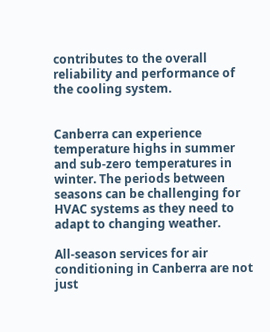contributes to the overall reliability and performance of the cooling system.


Canberra can experience temperature highs in summer and sub-zero temperatures in winter. The periods between seasons can be challenging for HVAC systems as they need to adapt to changing weather.

All-season services for air conditioning in Canberra are not just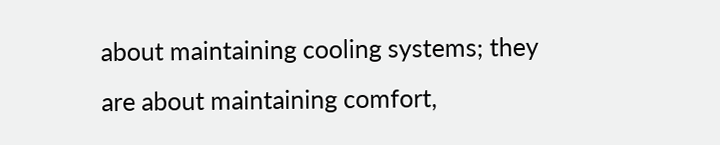about maintaining cooling systems; they are about maintaining comfort,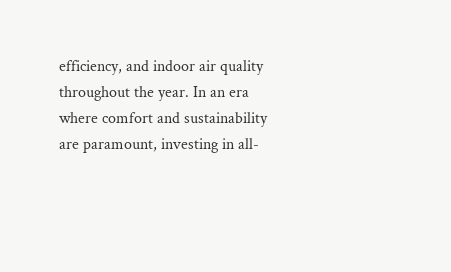efficiency, and indoor air quality throughout the year. In an era where comfort and sustainability are paramount, investing in all-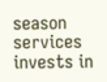season services invests in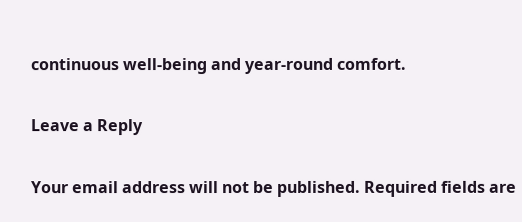continuous well-being and year-round comfort.

Leave a Reply

Your email address will not be published. Required fields are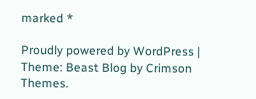marked *

Proudly powered by WordPress | Theme: Beast Blog by Crimson Themes.